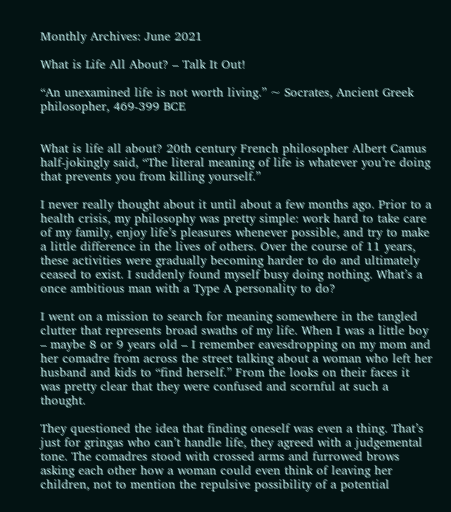Monthly Archives: June 2021

What is Life All About? – Talk It Out!

“An unexamined life is not worth living.” ~ Socrates, Ancient Greek philosopher, 469-399 BCE


What is life all about? 20th century French philosopher Albert Camus half-jokingly said, “The literal meaning of life is whatever you’re doing that prevents you from killing yourself.”

I never really thought about it until about a few months ago. Prior to a health crisis, my philosophy was pretty simple: work hard to take care of my family, enjoy life’s pleasures whenever possible, and try to make a little difference in the lives of others. Over the course of 11 years, these activities were gradually becoming harder to do and ultimately ceased to exist. I suddenly found myself busy doing nothing. What’s a once ambitious man with a Type A personality to do?

I went on a mission to search for meaning somewhere in the tangled clutter that represents broad swaths of my life. When I was a little boy – maybe 8 or 9 years old – I remember eavesdropping on my mom and her comadre from across the street talking about a woman who left her husband and kids to “find herself.” From the looks on their faces it was pretty clear that they were confused and scornful at such a thought.

They questioned the idea that finding oneself was even a thing. That’s just for gringas who can’t handle life, they agreed with a judgemental tone. The comadres stood with crossed arms and furrowed brows asking each other how a woman could even think of leaving her children, not to mention the repulsive possibility of a potential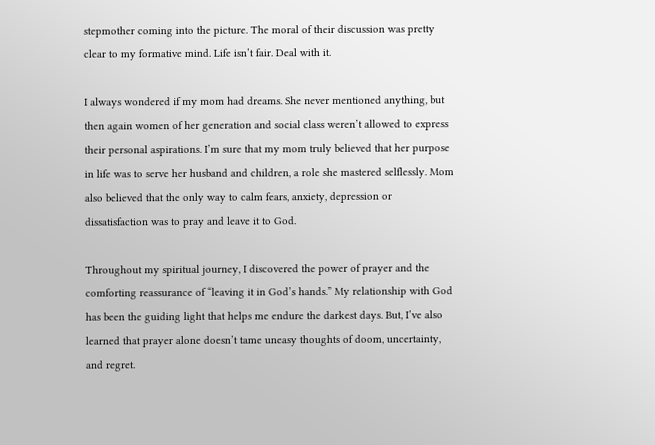stepmother coming into the picture. The moral of their discussion was pretty clear to my formative mind. Life isn’t fair. Deal with it.

I always wondered if my mom had dreams. She never mentioned anything, but then again women of her generation and social class weren’t allowed to express their personal aspirations. I’m sure that my mom truly believed that her purpose in life was to serve her husband and children, a role she mastered selflessly. Mom also believed that the only way to calm fears, anxiety, depression or dissatisfaction was to pray and leave it to God.

Throughout my spiritual journey, I discovered the power of prayer and the comforting reassurance of “leaving it in God’s hands.” My relationship with God has been the guiding light that helps me endure the darkest days. But, I’ve also learned that prayer alone doesn’t tame uneasy thoughts of doom, uncertainty, and regret.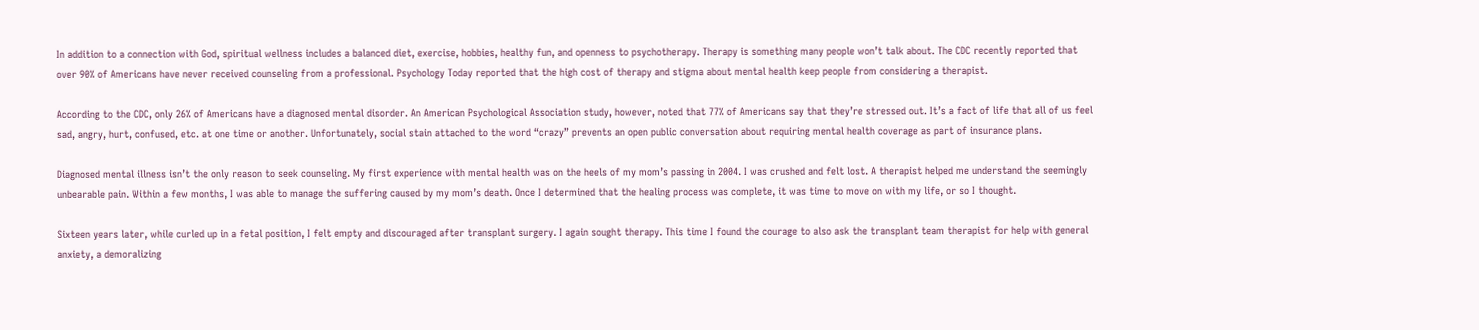In addition to a connection with God, spiritual wellness includes a balanced diet, exercise, hobbies, healthy fun, and openness to psychotherapy. Therapy is something many people won’t talk about. The CDC recently reported that over 90% of Americans have never received counseling from a professional. Psychology Today reported that the high cost of therapy and stigma about mental health keep people from considering a therapist.

According to the CDC, only 26% of Americans have a diagnosed mental disorder. An American Psychological Association study, however, noted that 77% of Americans say that they’re stressed out. It’s a fact of life that all of us feel sad, angry, hurt, confused, etc. at one time or another. Unfortunately, social stain attached to the word “crazy” prevents an open public conversation about requiring mental health coverage as part of insurance plans.

Diagnosed mental illness isn’t the only reason to seek counseling. My first experience with mental health was on the heels of my mom’s passing in 2004. I was crushed and felt lost. A therapist helped me understand the seemingly unbearable pain. Within a few months, I was able to manage the suffering caused by my mom’s death. Once I determined that the healing process was complete, it was time to move on with my life, or so I thought.

Sixteen years later, while curled up in a fetal position, I felt empty and discouraged after transplant surgery. I again sought therapy. This time I found the courage to also ask the transplant team therapist for help with general anxiety, a demoralizing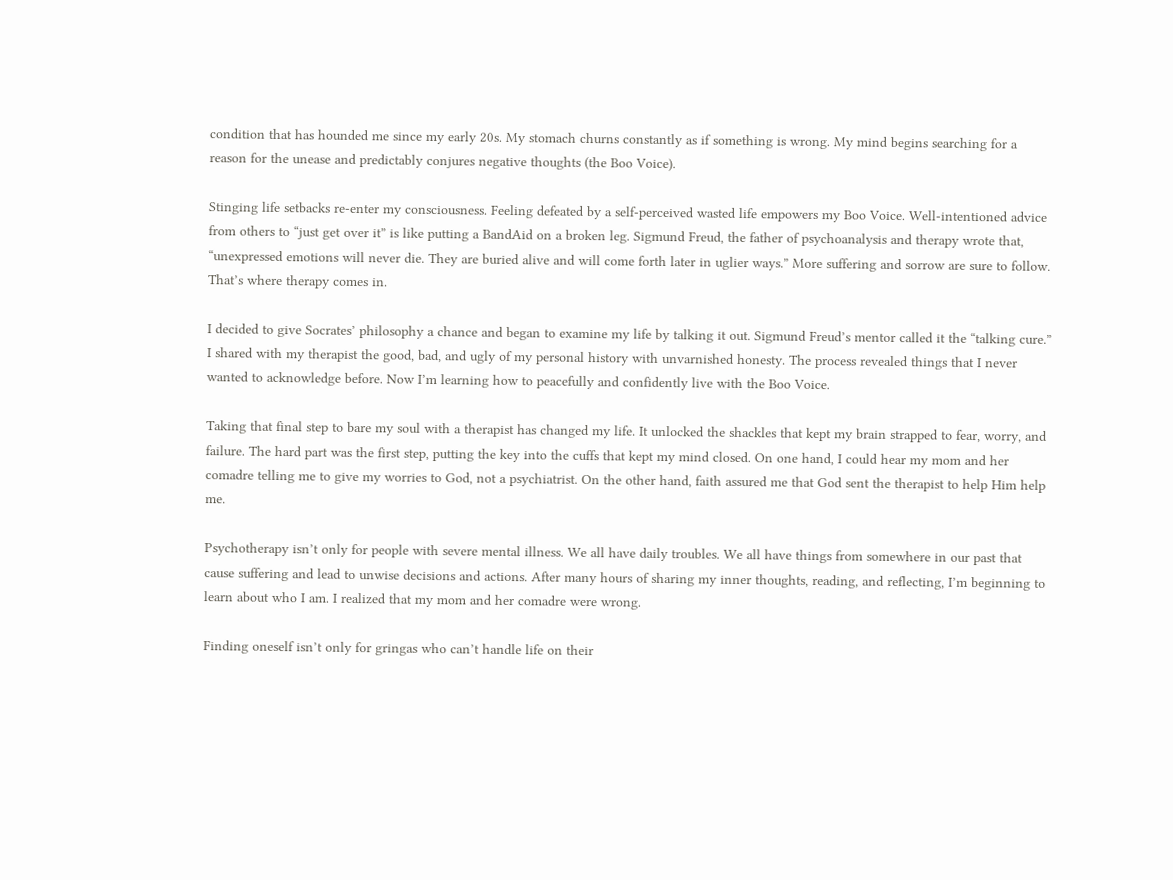condition that has hounded me since my early 20s. My stomach churns constantly as if something is wrong. My mind begins searching for a reason for the unease and predictably conjures negative thoughts (the Boo Voice).

Stinging life setbacks re-enter my consciousness. Feeling defeated by a self-perceived wasted life empowers my Boo Voice. Well-intentioned advice from others to “just get over it” is like putting a BandAid on a broken leg. Sigmund Freud, the father of psychoanalysis and therapy wrote that, “unexpressed emotions will never die. They are buried alive and will come forth later in uglier ways.” More suffering and sorrow are sure to follow. That’s where therapy comes in.

I decided to give Socrates’ philosophy a chance and began to examine my life by talking it out. Sigmund Freud’s mentor called it the “talking cure.” I shared with my therapist the good, bad, and ugly of my personal history with unvarnished honesty. The process revealed things that I never wanted to acknowledge before. Now I’m learning how to peacefully and confidently live with the Boo Voice.

Taking that final step to bare my soul with a therapist has changed my life. It unlocked the shackles that kept my brain strapped to fear, worry, and failure. The hard part was the first step, putting the key into the cuffs that kept my mind closed. On one hand, I could hear my mom and her comadre telling me to give my worries to God, not a psychiatrist. On the other hand, faith assured me that God sent the therapist to help Him help me.

Psychotherapy isn’t only for people with severe mental illness. We all have daily troubles. We all have things from somewhere in our past that cause suffering and lead to unwise decisions and actions. After many hours of sharing my inner thoughts, reading, and reflecting, I’m beginning to learn about who I am. I realized that my mom and her comadre were wrong.

Finding oneself isn’t only for gringas who can’t handle life on their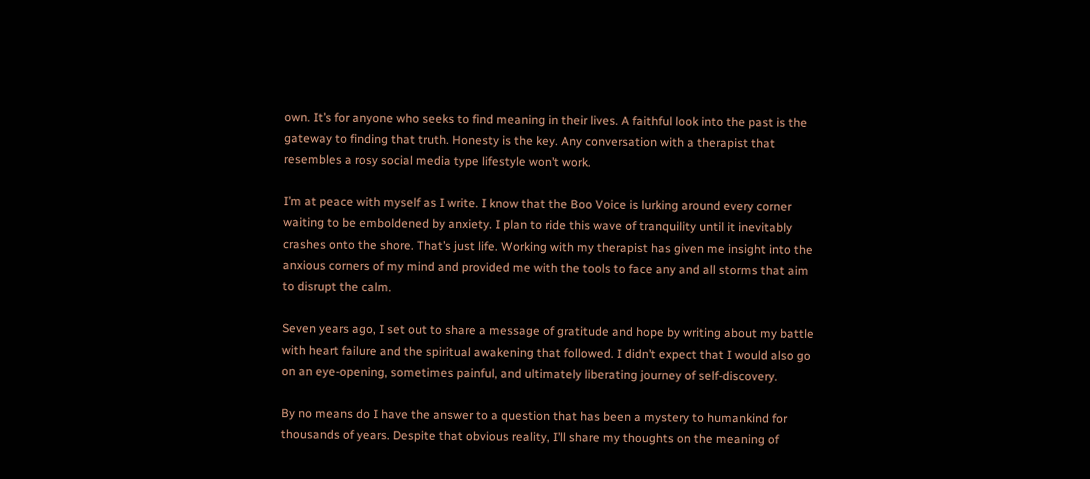own. It’s for anyone who seeks to find meaning in their lives. A faithful look into the past is the gateway to finding that truth. Honesty is the key. Any conversation with a therapist that resembles a rosy social media type lifestyle won’t work.

I’m at peace with myself as I write. I know that the Boo Voice is lurking around every corner waiting to be emboldened by anxiety. I plan to ride this wave of tranquility until it inevitably crashes onto the shore. That’s just life. Working with my therapist has given me insight into the anxious corners of my mind and provided me with the tools to face any and all storms that aim to disrupt the calm.

Seven years ago, I set out to share a message of gratitude and hope by writing about my battle with heart failure and the spiritual awakening that followed. I didn’t expect that I would also go on an eye-opening, sometimes painful, and ultimately liberating journey of self-discovery.

By no means do I have the answer to a question that has been a mystery to humankind for thousands of years. Despite that obvious reality, I’ll share my thoughts on the meaning of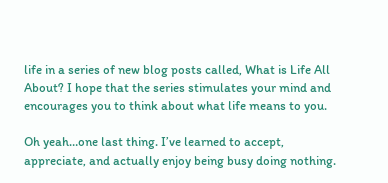life in a series of new blog posts called, What is Life All About? I hope that the series stimulates your mind and encourages you to think about what life means to you.

Oh yeah…one last thing. I’ve learned to accept, appreciate, and actually enjoy being busy doing nothing.